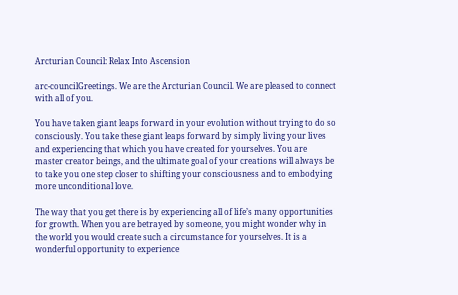Arcturian Council: Relax Into Ascension

arc-councilGreetings. We are the Arcturian Council. We are pleased to connect with all of you.

You have taken giant leaps forward in your evolution without trying to do so consciously. You take these giant leaps forward by simply living your lives and experiencing that which you have created for yourselves. You are master creator beings, and the ultimate goal of your creations will always be to take you one step closer to shifting your consciousness and to embodying more unconditional love.

The way that you get there is by experiencing all of life’s many opportunities for growth. When you are betrayed by someone, you might wonder why in the world you would create such a circumstance for yourselves. It is a wonderful opportunity to experience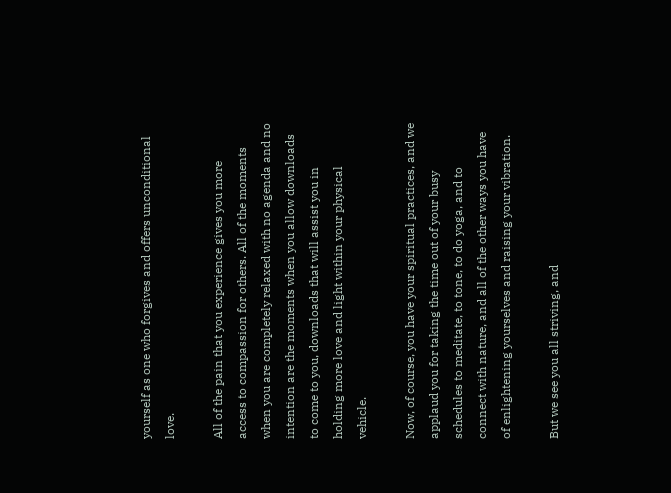yourself as one who forgives and offers unconditional love.

All of the pain that you experience gives you more access to compassion for others. All of the moments when you are completely relaxed with no agenda and no intention are the moments when you allow downloads to come to you, downloads that will assist you in holding more love and light within your physical vehicle.

Now, of course, you have your spiritual practices, and we applaud you for taking the time out of your busy schedules to meditate, to tone, to do yoga, and to connect with nature, and all of the other ways you have of enlightening yourselves and raising your vibration.

But we see you all striving, and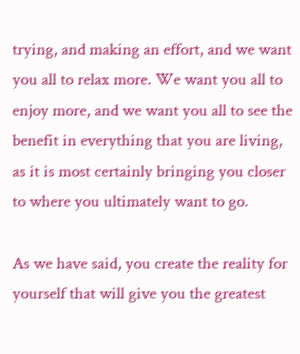trying, and making an effort, and we want you all to relax more. We want you all to enjoy more, and we want you all to see the benefit in everything that you are living, as it is most certainly bringing you closer to where you ultimately want to go.

As we have said, you create the reality for yourself that will give you the greatest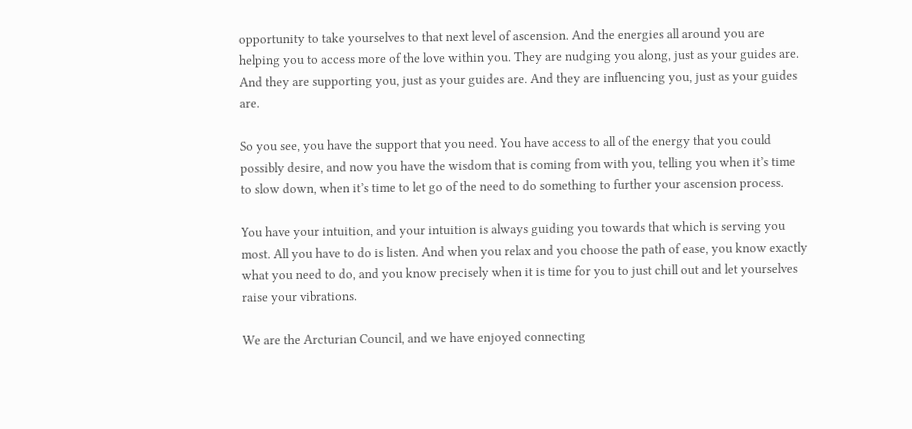opportunity to take yourselves to that next level of ascension. And the energies all around you are helping you to access more of the love within you. They are nudging you along, just as your guides are. And they are supporting you, just as your guides are. And they are influencing you, just as your guides are.

So you see, you have the support that you need. You have access to all of the energy that you could possibly desire, and now you have the wisdom that is coming from with you, telling you when it’s time to slow down, when it’s time to let go of the need to do something to further your ascension process.

You have your intuition, and your intuition is always guiding you towards that which is serving you most. All you have to do is listen. And when you relax and you choose the path of ease, you know exactly what you need to do, and you know precisely when it is time for you to just chill out and let yourselves raise your vibrations.

We are the Arcturian Council, and we have enjoyed connecting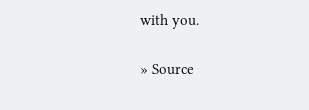with you.

» Source